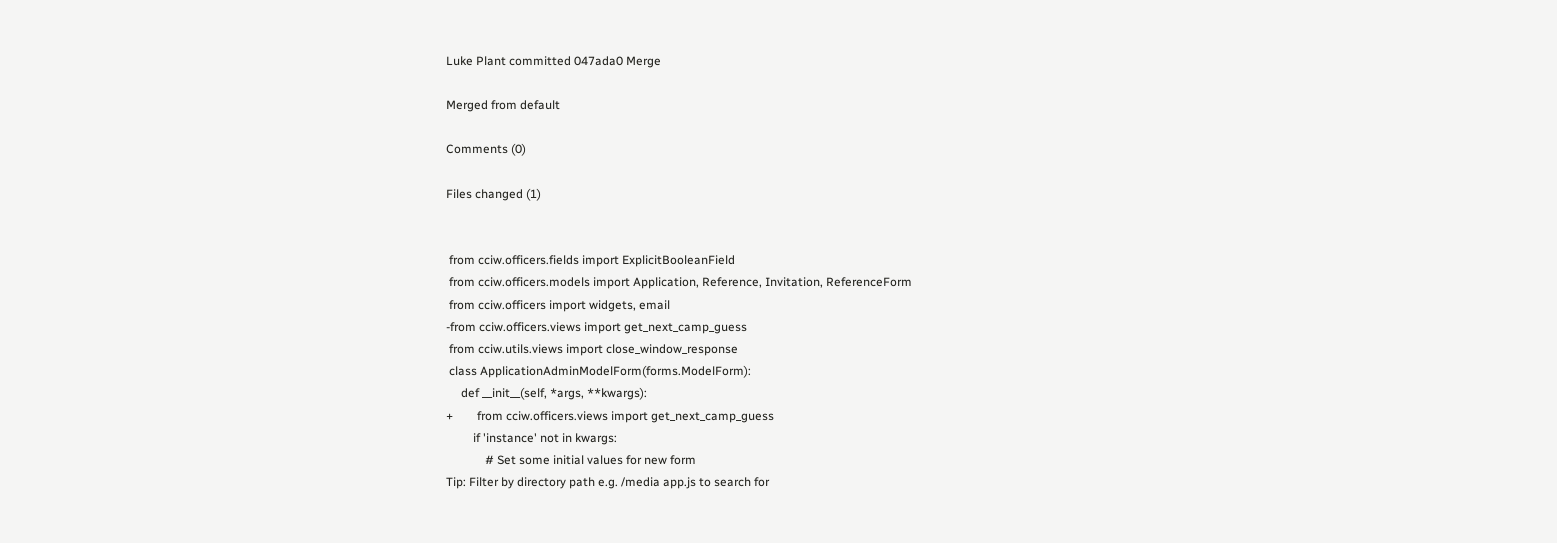Luke Plant committed 047ada0 Merge

Merged from default

Comments (0)

Files changed (1)


 from cciw.officers.fields import ExplicitBooleanField
 from cciw.officers.models import Application, Reference, Invitation, ReferenceForm
 from cciw.officers import widgets, email
-from cciw.officers.views import get_next_camp_guess
 from cciw.utils.views import close_window_response
 class ApplicationAdminModelForm(forms.ModelForm):
     def __init__(self, *args, **kwargs):
+        from cciw.officers.views import get_next_camp_guess
         if 'instance' not in kwargs:
             # Set some initial values for new form
Tip: Filter by directory path e.g. /media app.js to search for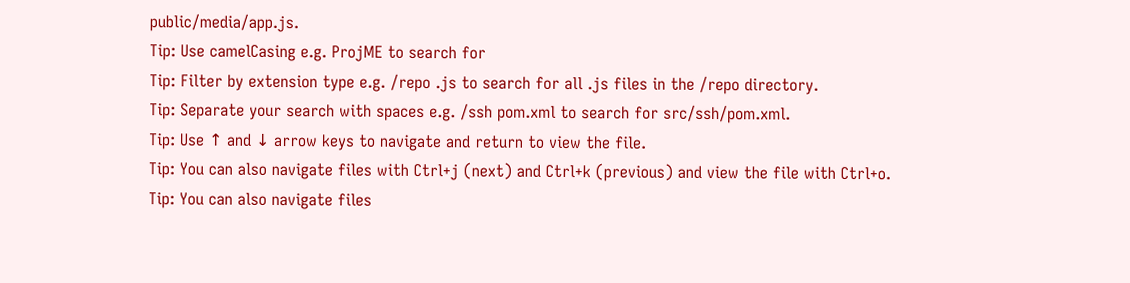public/media/app.js.
Tip: Use camelCasing e.g. ProjME to search for
Tip: Filter by extension type e.g. /repo .js to search for all .js files in the /repo directory.
Tip: Separate your search with spaces e.g. /ssh pom.xml to search for src/ssh/pom.xml.
Tip: Use ↑ and ↓ arrow keys to navigate and return to view the file.
Tip: You can also navigate files with Ctrl+j (next) and Ctrl+k (previous) and view the file with Ctrl+o.
Tip: You can also navigate files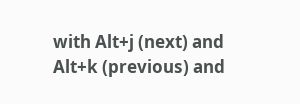with Alt+j (next) and Alt+k (previous) and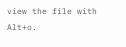view the file with Alt+o.